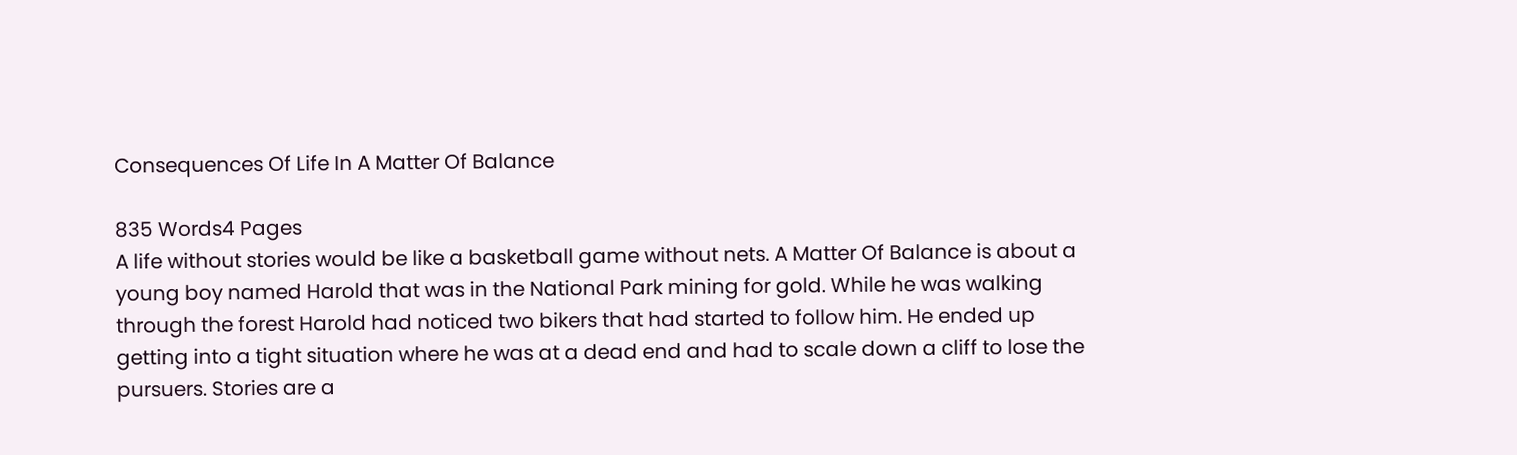Consequences Of Life In A Matter Of Balance

835 Words4 Pages
A life without stories would be like a basketball game without nets. A Matter Of Balance is about a young boy named Harold that was in the National Park mining for gold. While he was walking through the forest Harold had noticed two bikers that had started to follow him. He ended up getting into a tight situation where he was at a dead end and had to scale down a cliff to lose the pursuers. Stories are a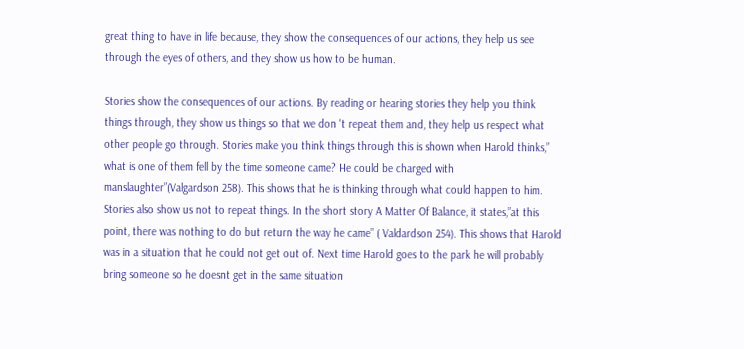great thing to have in life because, they show the consequences of our actions, they help us see through the eyes of others, and they show us how to be human.

Stories show the consequences of our actions. By reading or hearing stories they help you think things through, they show us things so that we don 't repeat them and, they help us respect what other people go through. Stories make you think things through this is shown when Harold thinks,” what is one of them fell by the time someone came? He could be charged with manslaughter”(Valgardson 258). This shows that he is thinking through what could happen to him. Stories also show us not to repeat things. In the short story A Matter Of Balance, it states,”at this point, there was nothing to do but return the way he came” ( Valdardson 254). This shows that Harold was in a situation that he could not get out of. Next time Harold goes to the park he will probably bring someone so he doesnt get in the same situation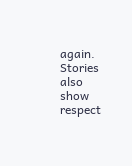again. Stories also show respect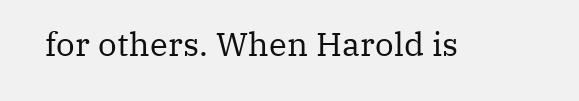for others. When Harold is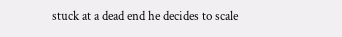stuck at a dead end he decides to scale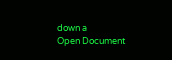down a
Open Document